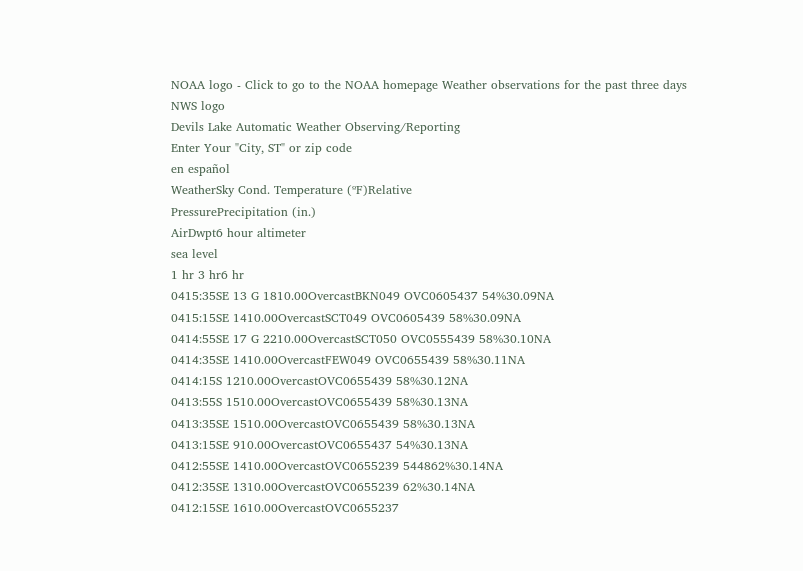NOAA logo - Click to go to the NOAA homepage Weather observations for the past three days NWS logo
Devils Lake Automatic Weather Observing/Reporting
Enter Your "City, ST" or zip code
en español
WeatherSky Cond. Temperature (ºF)Relative
PressurePrecipitation (in.)
AirDwpt6 hour altimeter
sea level
1 hr 3 hr6 hr
0415:35SE 13 G 1810.00OvercastBKN049 OVC0605437 54%30.09NA
0415:15SE 1410.00OvercastSCT049 OVC0605439 58%30.09NA
0414:55SE 17 G 2210.00OvercastSCT050 OVC0555439 58%30.10NA
0414:35SE 1410.00OvercastFEW049 OVC0655439 58%30.11NA
0414:15S 1210.00OvercastOVC0655439 58%30.12NA
0413:55S 1510.00OvercastOVC0655439 58%30.13NA
0413:35SE 1510.00OvercastOVC0655439 58%30.13NA
0413:15SE 910.00OvercastOVC0655437 54%30.13NA
0412:55SE 1410.00OvercastOVC0655239 544862%30.14NA
0412:35SE 1310.00OvercastOVC0655239 62%30.14NA
0412:15SE 1610.00OvercastOVC0655237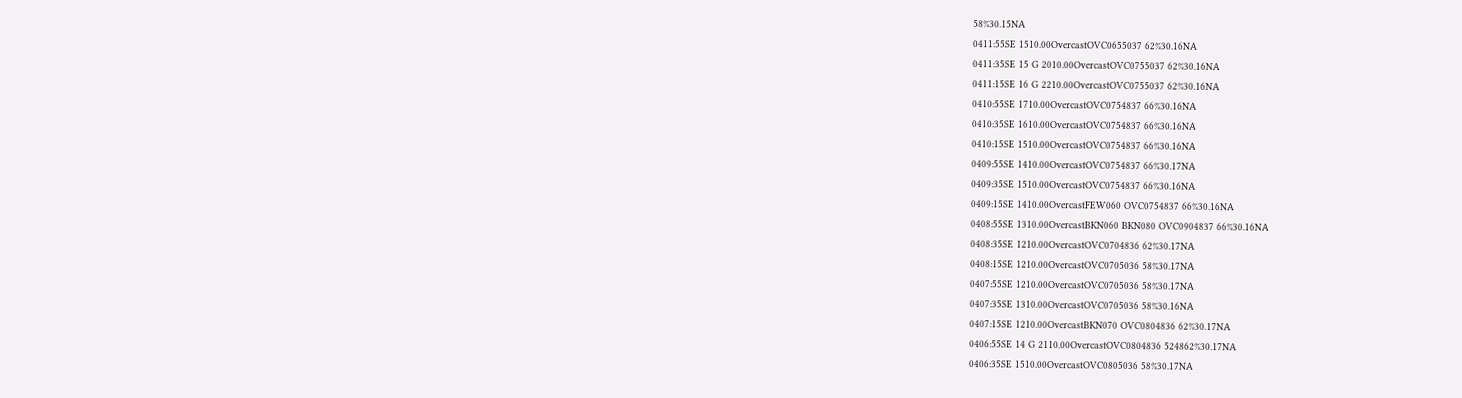58%30.15NA
0411:55SE 1510.00OvercastOVC0655037 62%30.16NA
0411:35SE 15 G 2010.00OvercastOVC0755037 62%30.16NA
0411:15SE 16 G 2210.00OvercastOVC0755037 62%30.16NA
0410:55SE 1710.00OvercastOVC0754837 66%30.16NA
0410:35SE 1610.00OvercastOVC0754837 66%30.16NA
0410:15SE 1510.00OvercastOVC0754837 66%30.16NA
0409:55SE 1410.00OvercastOVC0754837 66%30.17NA
0409:35SE 1510.00OvercastOVC0754837 66%30.16NA
0409:15SE 1410.00OvercastFEW060 OVC0754837 66%30.16NA
0408:55SE 1310.00OvercastBKN060 BKN080 OVC0904837 66%30.16NA
0408:35SE 1210.00OvercastOVC0704836 62%30.17NA
0408:15SE 1210.00OvercastOVC0705036 58%30.17NA
0407:55SE 1210.00OvercastOVC0705036 58%30.17NA
0407:35SE 1310.00OvercastOVC0705036 58%30.16NA
0407:15SE 1210.00OvercastBKN070 OVC0804836 62%30.17NA
0406:55SE 14 G 2110.00OvercastOVC0804836 524862%30.17NA
0406:35SE 1510.00OvercastOVC0805036 58%30.17NA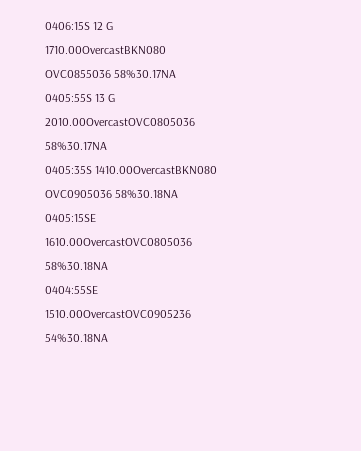0406:15S 12 G 1710.00OvercastBKN080 OVC0855036 58%30.17NA
0405:55S 13 G 2010.00OvercastOVC0805036 58%30.17NA
0405:35S 1410.00OvercastBKN080 OVC0905036 58%30.18NA
0405:15SE 1610.00OvercastOVC0805036 58%30.18NA
0404:55SE 1510.00OvercastOVC0905236 54%30.18NA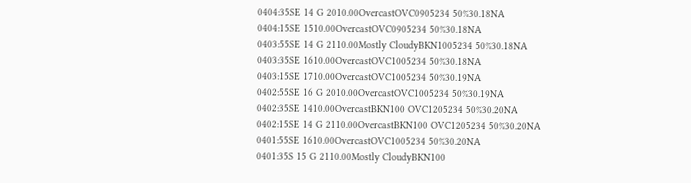0404:35SE 14 G 2010.00OvercastOVC0905234 50%30.18NA
0404:15SE 1510.00OvercastOVC0905234 50%30.18NA
0403:55SE 14 G 2110.00Mostly CloudyBKN1005234 50%30.18NA
0403:35SE 1610.00OvercastOVC1005234 50%30.18NA
0403:15SE 1710.00OvercastOVC1005234 50%30.19NA
0402:55SE 16 G 2010.00OvercastOVC1005234 50%30.19NA
0402:35SE 1410.00OvercastBKN100 OVC1205234 50%30.20NA
0402:15SE 14 G 2110.00OvercastBKN100 OVC1205234 50%30.20NA
0401:55SE 1610.00OvercastOVC1005234 50%30.20NA
0401:35S 15 G 2110.00Mostly CloudyBKN100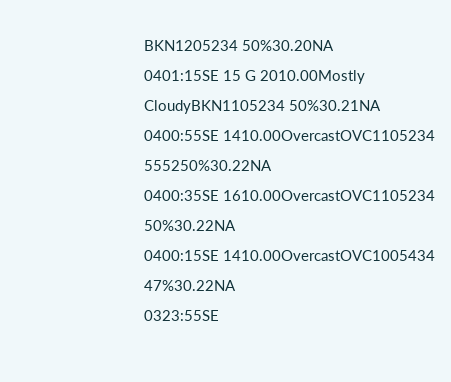BKN1205234 50%30.20NA
0401:15SE 15 G 2010.00Mostly CloudyBKN1105234 50%30.21NA
0400:55SE 1410.00OvercastOVC1105234 555250%30.22NA
0400:35SE 1610.00OvercastOVC1105234 50%30.22NA
0400:15SE 1410.00OvercastOVC1005434 47%30.22NA
0323:55SE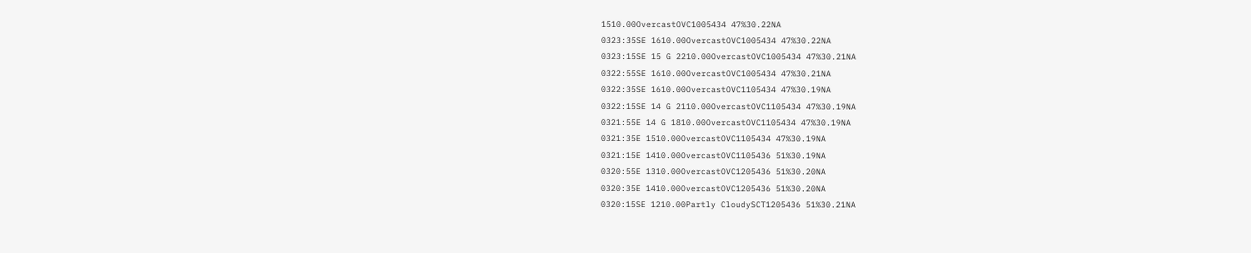1510.00OvercastOVC1005434 47%30.22NA
0323:35SE 1610.00OvercastOVC1005434 47%30.22NA
0323:15SE 15 G 2210.00OvercastOVC1005434 47%30.21NA
0322:55SE 1610.00OvercastOVC1005434 47%30.21NA
0322:35SE 1610.00OvercastOVC1105434 47%30.19NA
0322:15SE 14 G 2110.00OvercastOVC1105434 47%30.19NA
0321:55E 14 G 1810.00OvercastOVC1105434 47%30.19NA
0321:35E 1510.00OvercastOVC1105434 47%30.19NA
0321:15E 1410.00OvercastOVC1105436 51%30.19NA
0320:55E 1310.00OvercastOVC1205436 51%30.20NA
0320:35E 1410.00OvercastOVC1205436 51%30.20NA
0320:15SE 1210.00Partly CloudySCT1205436 51%30.21NA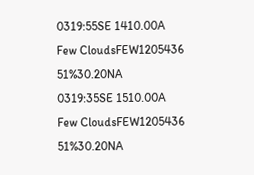0319:55SE 1410.00A Few CloudsFEW1205436 51%30.20NA
0319:35SE 1510.00A Few CloudsFEW1205436 51%30.20NA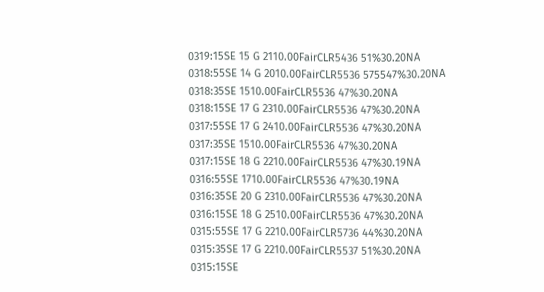0319:15SE 15 G 2110.00FairCLR5436 51%30.20NA
0318:55SE 14 G 2010.00FairCLR5536 575547%30.20NA
0318:35SE 1510.00FairCLR5536 47%30.20NA
0318:15SE 17 G 2310.00FairCLR5536 47%30.20NA
0317:55SE 17 G 2410.00FairCLR5536 47%30.20NA
0317:35SE 1510.00FairCLR5536 47%30.20NA
0317:15SE 18 G 2210.00FairCLR5536 47%30.19NA
0316:55SE 1710.00FairCLR5536 47%30.19NA
0316:35SE 20 G 2310.00FairCLR5536 47%30.20NA
0316:15SE 18 G 2510.00FairCLR5536 47%30.20NA
0315:55SE 17 G 2210.00FairCLR5736 44%30.20NA
0315:35SE 17 G 2210.00FairCLR5537 51%30.20NA
0315:15SE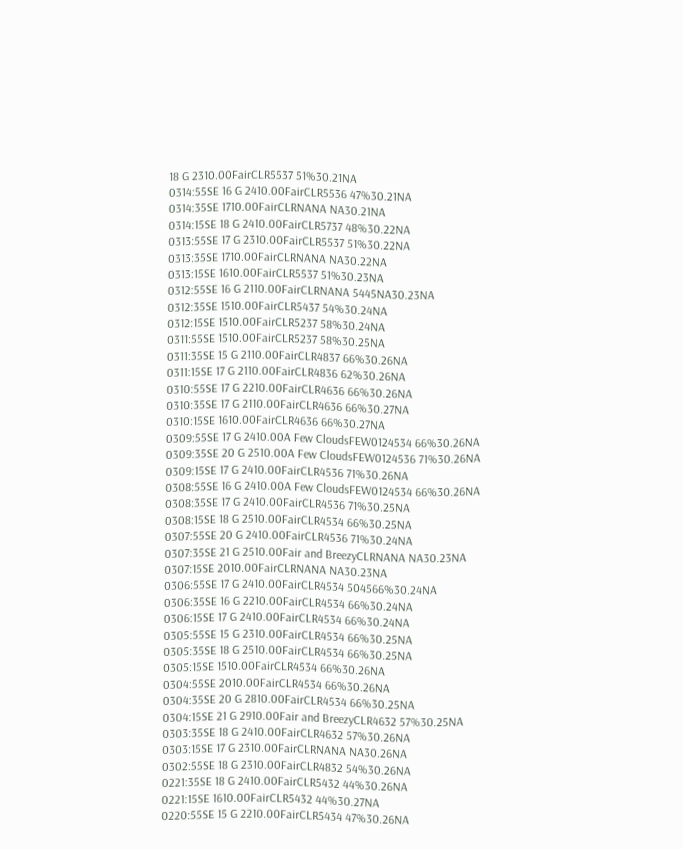18 G 2310.00FairCLR5537 51%30.21NA
0314:55SE 16 G 2410.00FairCLR5536 47%30.21NA
0314:35SE 1710.00FairCLRNANA NA30.21NA
0314:15SE 18 G 2410.00FairCLR5737 48%30.22NA
0313:55SE 17 G 2310.00FairCLR5537 51%30.22NA
0313:35SE 1710.00FairCLRNANA NA30.22NA
0313:15SE 1610.00FairCLR5537 51%30.23NA
0312:55SE 16 G 2110.00FairCLRNANA 5445NA30.23NA
0312:35SE 1510.00FairCLR5437 54%30.24NA
0312:15SE 1510.00FairCLR5237 58%30.24NA
0311:55SE 1510.00FairCLR5237 58%30.25NA
0311:35SE 15 G 2110.00FairCLR4837 66%30.26NA
0311:15SE 17 G 2110.00FairCLR4836 62%30.26NA
0310:55SE 17 G 2210.00FairCLR4636 66%30.26NA
0310:35SE 17 G 2110.00FairCLR4636 66%30.27NA
0310:15SE 1610.00FairCLR4636 66%30.27NA
0309:55SE 17 G 2410.00A Few CloudsFEW0124534 66%30.26NA
0309:35SE 20 G 2510.00A Few CloudsFEW0124536 71%30.26NA
0309:15SE 17 G 2410.00FairCLR4536 71%30.26NA
0308:55SE 16 G 2410.00A Few CloudsFEW0124534 66%30.26NA
0308:35SE 17 G 2410.00FairCLR4536 71%30.25NA
0308:15SE 18 G 2510.00FairCLR4534 66%30.25NA
0307:55SE 20 G 2410.00FairCLR4536 71%30.24NA
0307:35SE 21 G 2510.00Fair and BreezyCLRNANA NA30.23NA
0307:15SE 2010.00FairCLRNANA NA30.23NA
0306:55SE 17 G 2410.00FairCLR4534 504566%30.24NA
0306:35SE 16 G 2210.00FairCLR4534 66%30.24NA
0306:15SE 17 G 2410.00FairCLR4534 66%30.24NA
0305:55SE 15 G 2310.00FairCLR4534 66%30.25NA
0305:35SE 18 G 2510.00FairCLR4534 66%30.25NA
0305:15SE 1510.00FairCLR4534 66%30.26NA
0304:55SE 2010.00FairCLR4534 66%30.26NA
0304:35SE 20 G 2810.00FairCLR4534 66%30.25NA
0304:15SE 21 G 2910.00Fair and BreezyCLR4632 57%30.25NA
0303:35SE 18 G 2410.00FairCLR4632 57%30.26NA
0303:15SE 17 G 2310.00FairCLRNANA NA30.26NA
0302:55SE 18 G 2310.00FairCLR4832 54%30.26NA
0221:35SE 18 G 2410.00FairCLR5432 44%30.26NA
0221:15SE 1610.00FairCLR5432 44%30.27NA
0220:55SE 15 G 2210.00FairCLR5434 47%30.26NA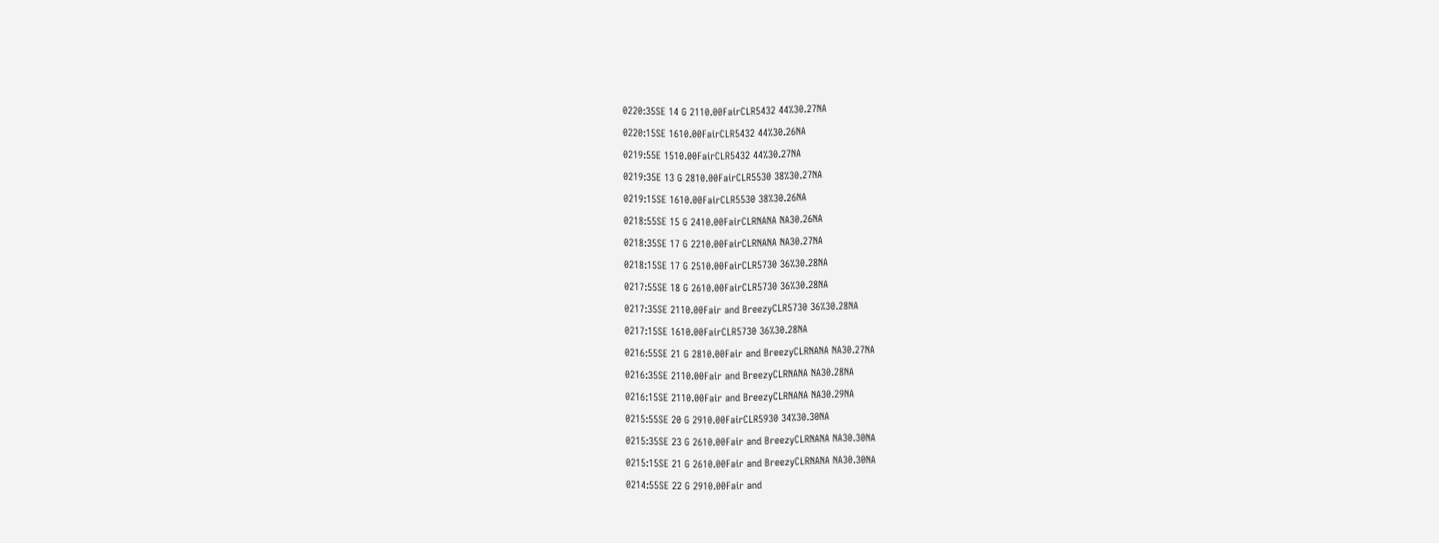0220:35SE 14 G 2110.00FairCLR5432 44%30.27NA
0220:15SE 1610.00FairCLR5432 44%30.26NA
0219:55E 1510.00FairCLR5432 44%30.27NA
0219:35E 13 G 2810.00FairCLR5530 38%30.27NA
0219:15SE 1610.00FairCLR5530 38%30.26NA
0218:55SE 15 G 2410.00FairCLRNANA NA30.26NA
0218:35SE 17 G 2210.00FairCLRNANA NA30.27NA
0218:15SE 17 G 2510.00FairCLR5730 36%30.28NA
0217:55SE 18 G 2610.00FairCLR5730 36%30.28NA
0217:35SE 2110.00Fair and BreezyCLR5730 36%30.28NA
0217:15SE 1610.00FairCLR5730 36%30.28NA
0216:55SE 21 G 2810.00Fair and BreezyCLRNANA NA30.27NA
0216:35SE 2110.00Fair and BreezyCLRNANA NA30.28NA
0216:15SE 2110.00Fair and BreezyCLRNANA NA30.29NA
0215:55SE 20 G 2910.00FairCLR5930 34%30.30NA
0215:35SE 23 G 2610.00Fair and BreezyCLRNANA NA30.30NA
0215:15SE 21 G 2610.00Fair and BreezyCLRNANA NA30.30NA
0214:55SE 22 G 2910.00Fair and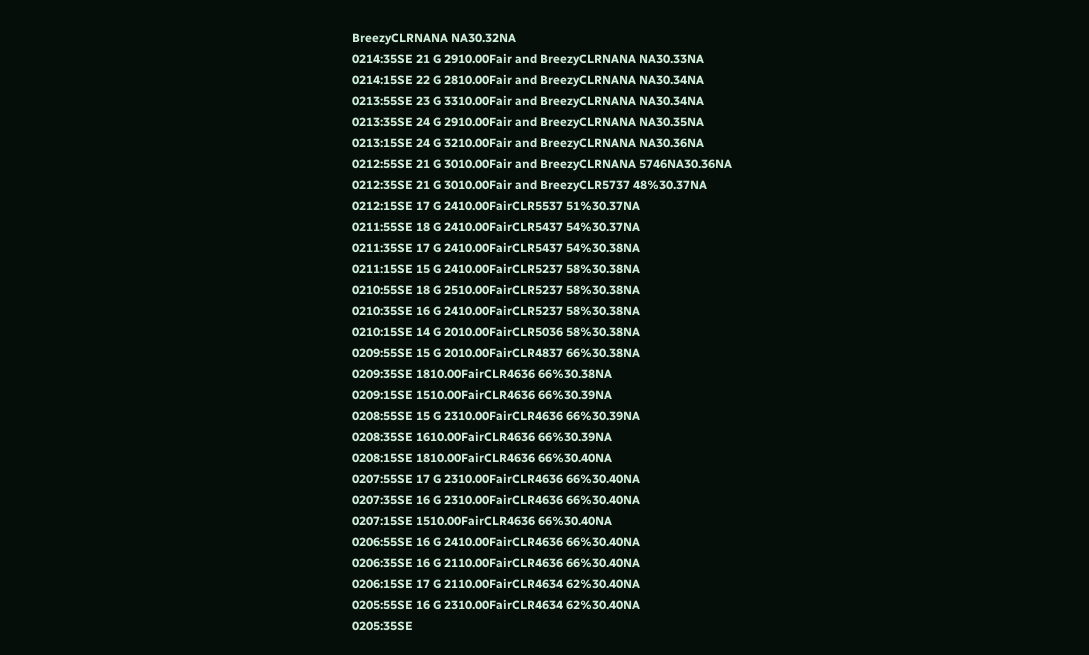BreezyCLRNANA NA30.32NA
0214:35SE 21 G 2910.00Fair and BreezyCLRNANA NA30.33NA
0214:15SE 22 G 2810.00Fair and BreezyCLRNANA NA30.34NA
0213:55SE 23 G 3310.00Fair and BreezyCLRNANA NA30.34NA
0213:35SE 24 G 2910.00Fair and BreezyCLRNANA NA30.35NA
0213:15SE 24 G 3210.00Fair and BreezyCLRNANA NA30.36NA
0212:55SE 21 G 3010.00Fair and BreezyCLRNANA 5746NA30.36NA
0212:35SE 21 G 3010.00Fair and BreezyCLR5737 48%30.37NA
0212:15SE 17 G 2410.00FairCLR5537 51%30.37NA
0211:55SE 18 G 2410.00FairCLR5437 54%30.37NA
0211:35SE 17 G 2410.00FairCLR5437 54%30.38NA
0211:15SE 15 G 2410.00FairCLR5237 58%30.38NA
0210:55SE 18 G 2510.00FairCLR5237 58%30.38NA
0210:35SE 16 G 2410.00FairCLR5237 58%30.38NA
0210:15SE 14 G 2010.00FairCLR5036 58%30.38NA
0209:55SE 15 G 2010.00FairCLR4837 66%30.38NA
0209:35SE 1810.00FairCLR4636 66%30.38NA
0209:15SE 1510.00FairCLR4636 66%30.39NA
0208:55SE 15 G 2310.00FairCLR4636 66%30.39NA
0208:35SE 1610.00FairCLR4636 66%30.39NA
0208:15SE 1810.00FairCLR4636 66%30.40NA
0207:55SE 17 G 2310.00FairCLR4636 66%30.40NA
0207:35SE 16 G 2310.00FairCLR4636 66%30.40NA
0207:15SE 1510.00FairCLR4636 66%30.40NA
0206:55SE 16 G 2410.00FairCLR4636 66%30.40NA
0206:35SE 16 G 2110.00FairCLR4636 66%30.40NA
0206:15SE 17 G 2110.00FairCLR4634 62%30.40NA
0205:55SE 16 G 2310.00FairCLR4634 62%30.40NA
0205:35SE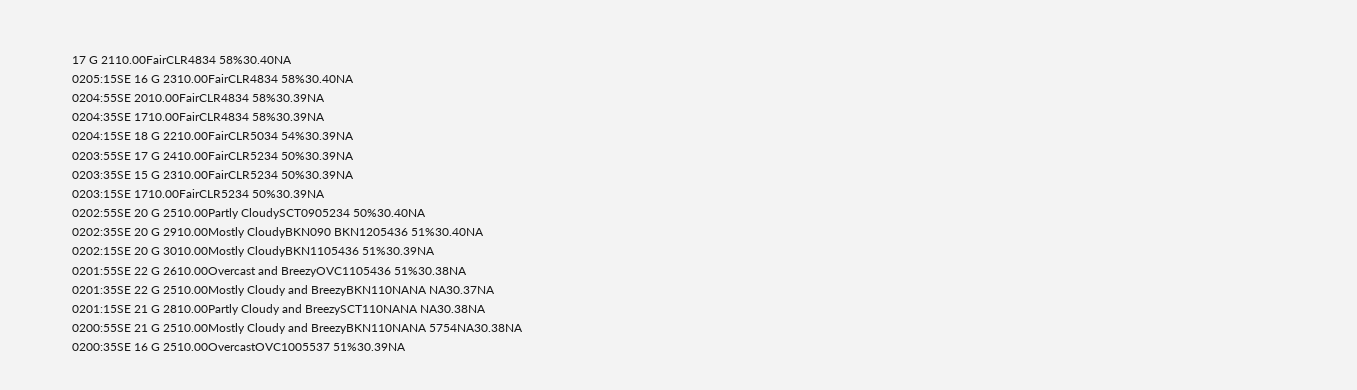17 G 2110.00FairCLR4834 58%30.40NA
0205:15SE 16 G 2310.00FairCLR4834 58%30.40NA
0204:55SE 2010.00FairCLR4834 58%30.39NA
0204:35SE 1710.00FairCLR4834 58%30.39NA
0204:15SE 18 G 2210.00FairCLR5034 54%30.39NA
0203:55SE 17 G 2410.00FairCLR5234 50%30.39NA
0203:35SE 15 G 2310.00FairCLR5234 50%30.39NA
0203:15SE 1710.00FairCLR5234 50%30.39NA
0202:55SE 20 G 2510.00Partly CloudySCT0905234 50%30.40NA
0202:35SE 20 G 2910.00Mostly CloudyBKN090 BKN1205436 51%30.40NA
0202:15SE 20 G 3010.00Mostly CloudyBKN1105436 51%30.39NA
0201:55SE 22 G 2610.00Overcast and BreezyOVC1105436 51%30.38NA
0201:35SE 22 G 2510.00Mostly Cloudy and BreezyBKN110NANA NA30.37NA
0201:15SE 21 G 2810.00Partly Cloudy and BreezySCT110NANA NA30.38NA
0200:55SE 21 G 2510.00Mostly Cloudy and BreezyBKN110NANA 5754NA30.38NA
0200:35SE 16 G 2510.00OvercastOVC1005537 51%30.39NA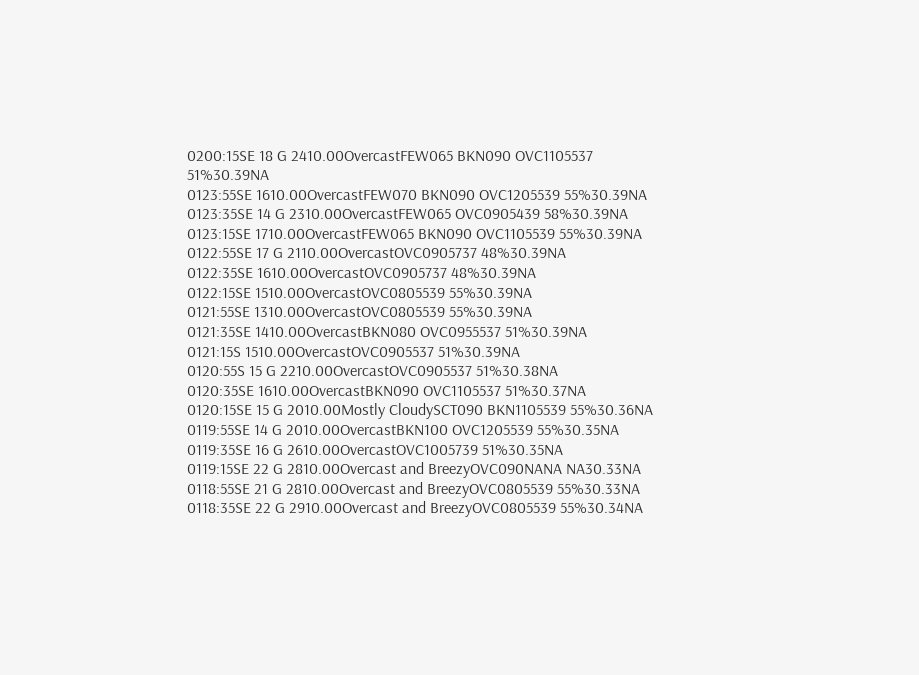0200:15SE 18 G 2410.00OvercastFEW065 BKN090 OVC1105537 51%30.39NA
0123:55SE 1610.00OvercastFEW070 BKN090 OVC1205539 55%30.39NA
0123:35SE 14 G 2310.00OvercastFEW065 OVC0905439 58%30.39NA
0123:15SE 1710.00OvercastFEW065 BKN090 OVC1105539 55%30.39NA
0122:55SE 17 G 2110.00OvercastOVC0905737 48%30.39NA
0122:35SE 1610.00OvercastOVC0905737 48%30.39NA
0122:15SE 1510.00OvercastOVC0805539 55%30.39NA
0121:55SE 1310.00OvercastOVC0805539 55%30.39NA
0121:35SE 1410.00OvercastBKN080 OVC0955537 51%30.39NA
0121:15S 1510.00OvercastOVC0905537 51%30.39NA
0120:55S 15 G 2210.00OvercastOVC0905537 51%30.38NA
0120:35SE 1610.00OvercastBKN090 OVC1105537 51%30.37NA
0120:15SE 15 G 2010.00Mostly CloudySCT090 BKN1105539 55%30.36NA
0119:55SE 14 G 2010.00OvercastBKN100 OVC1205539 55%30.35NA
0119:35SE 16 G 2610.00OvercastOVC1005739 51%30.35NA
0119:15SE 22 G 2810.00Overcast and BreezyOVC090NANA NA30.33NA
0118:55SE 21 G 2810.00Overcast and BreezyOVC0805539 55%30.33NA
0118:35SE 22 G 2910.00Overcast and BreezyOVC0805539 55%30.34NA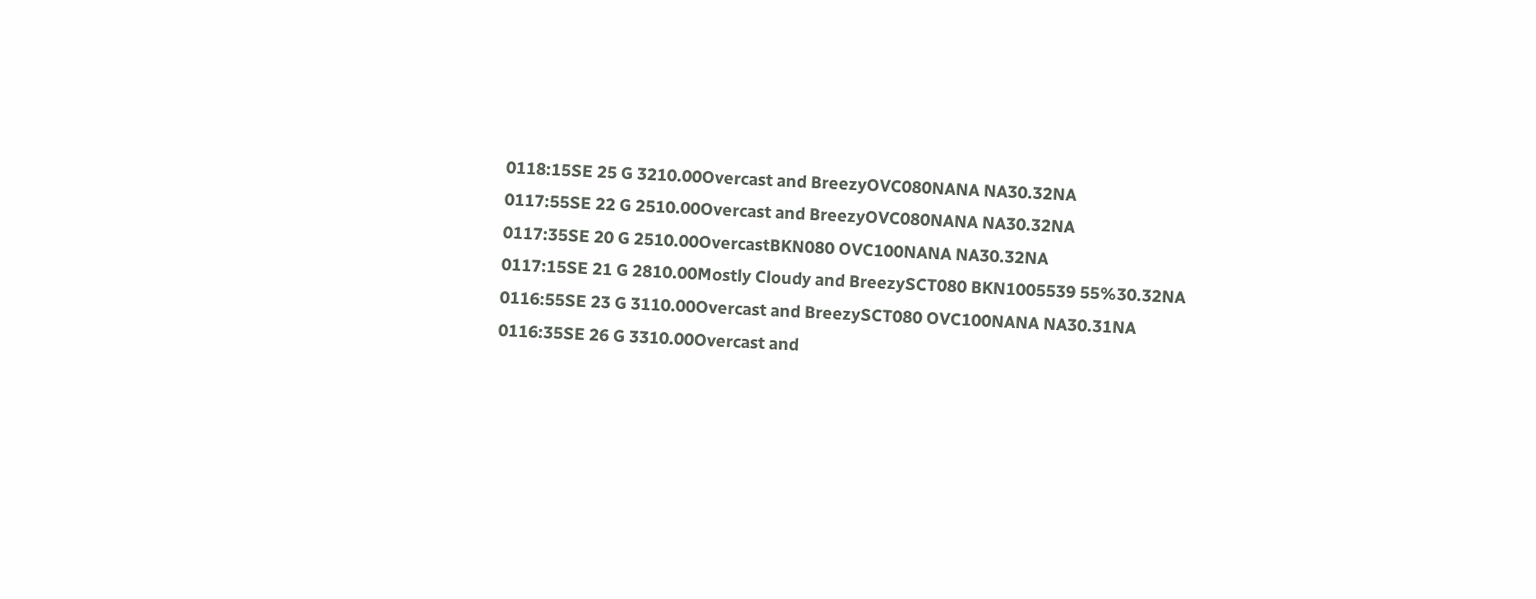0118:15SE 25 G 3210.00Overcast and BreezyOVC080NANA NA30.32NA
0117:55SE 22 G 2510.00Overcast and BreezyOVC080NANA NA30.32NA
0117:35SE 20 G 2510.00OvercastBKN080 OVC100NANA NA30.32NA
0117:15SE 21 G 2810.00Mostly Cloudy and BreezySCT080 BKN1005539 55%30.32NA
0116:55SE 23 G 3110.00Overcast and BreezySCT080 OVC100NANA NA30.31NA
0116:35SE 26 G 3310.00Overcast and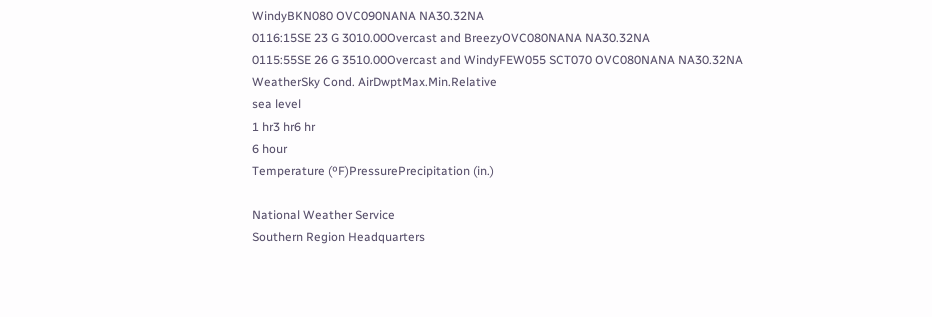WindyBKN080 OVC090NANA NA30.32NA
0116:15SE 23 G 3010.00Overcast and BreezyOVC080NANA NA30.32NA
0115:55SE 26 G 3510.00Overcast and WindyFEW055 SCT070 OVC080NANA NA30.32NA
WeatherSky Cond. AirDwptMax.Min.Relative
sea level
1 hr3 hr6 hr
6 hour
Temperature (ºF)PressurePrecipitation (in.)

National Weather Service
Southern Region Headquarters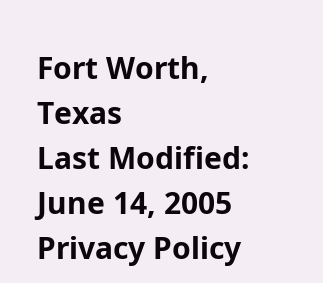Fort Worth, Texas
Last Modified: June 14, 2005
Privacy Policy